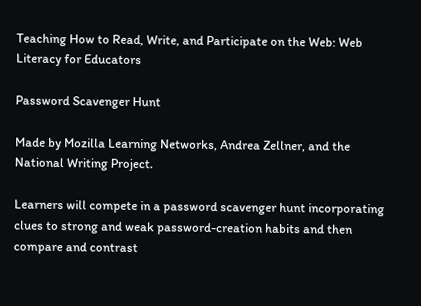Teaching How to Read, Write, and Participate on the Web: Web Literacy for Educators

Password Scavenger Hunt

Made by Mozilla Learning Networks, Andrea Zellner, and the National Writing Project.

Learners will compete in a password scavenger hunt incorporating clues to strong and weak password-creation habits and then compare and contrast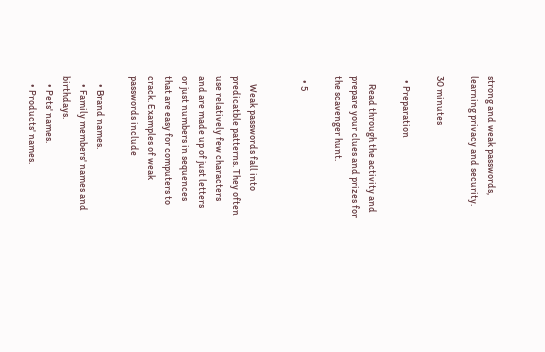strong and weak passwords, learning privacy and security.

30 minutes

  • Preparation

    Read through the activity and prepare your clues and prizes for the scavenger hunt.

  • 5


    Weak passwords fall into predicatble patterns. They often use relatively few characters and are made up of just letters or just numbers in sequences that are easy for computers to crack. Examples of weak passwords include

    • Brand names.
    • Family members' names and birthdays.
    • Pets' names.
    • Products' names.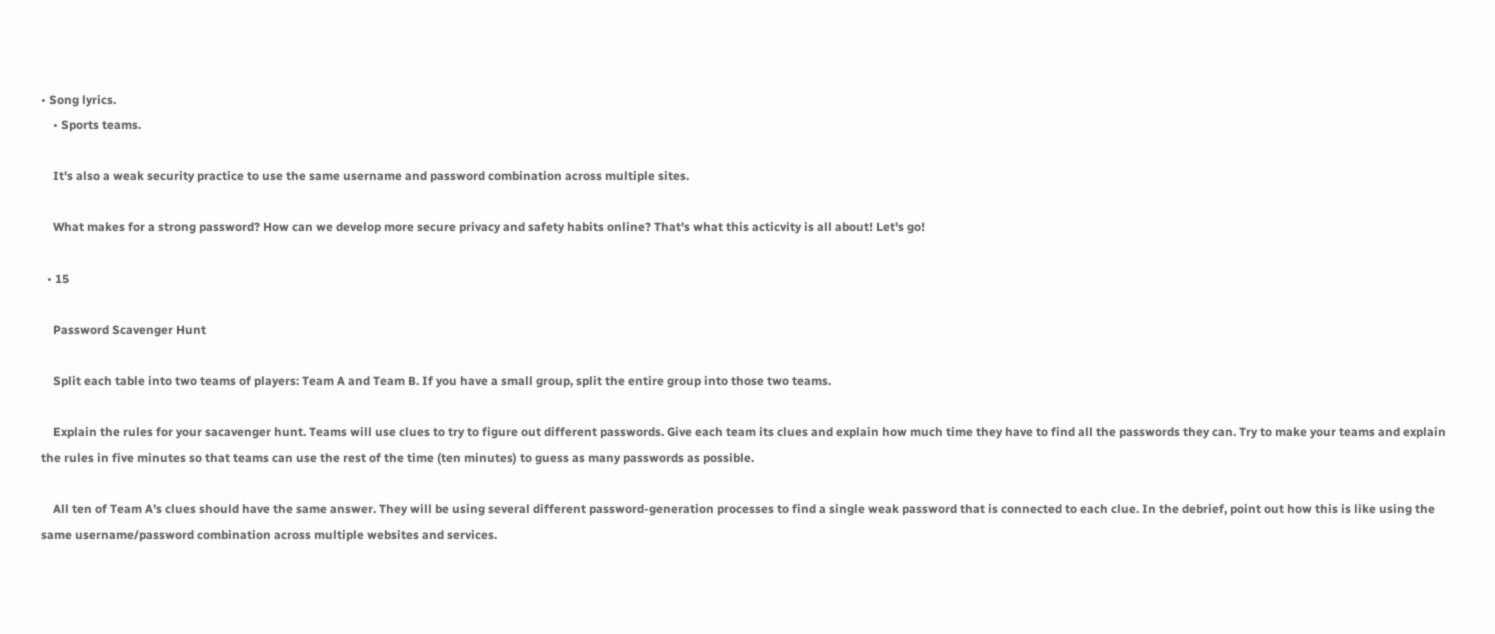• Song lyrics.
    • Sports teams.

    It's also a weak security practice to use the same username and password combination across multiple sites.

    What makes for a strong password? How can we develop more secure privacy and safety habits online? That's what this acticvity is all about! Let's go!

  • 15

    Password Scavenger Hunt

    Split each table into two teams of players: Team A and Team B. If you have a small group, split the entire group into those two teams.

    Explain the rules for your sacavenger hunt. Teams will use clues to try to figure out different passwords. Give each team its clues and explain how much time they have to find all the passwords they can. Try to make your teams and explain the rules in five minutes so that teams can use the rest of the time (ten minutes) to guess as many passwords as possible.

    All ten of Team A's clues should have the same answer. They will be using several different password-generation processes to find a single weak password that is connected to each clue. In the debrief, point out how this is like using the same username/password combination across multiple websites and services.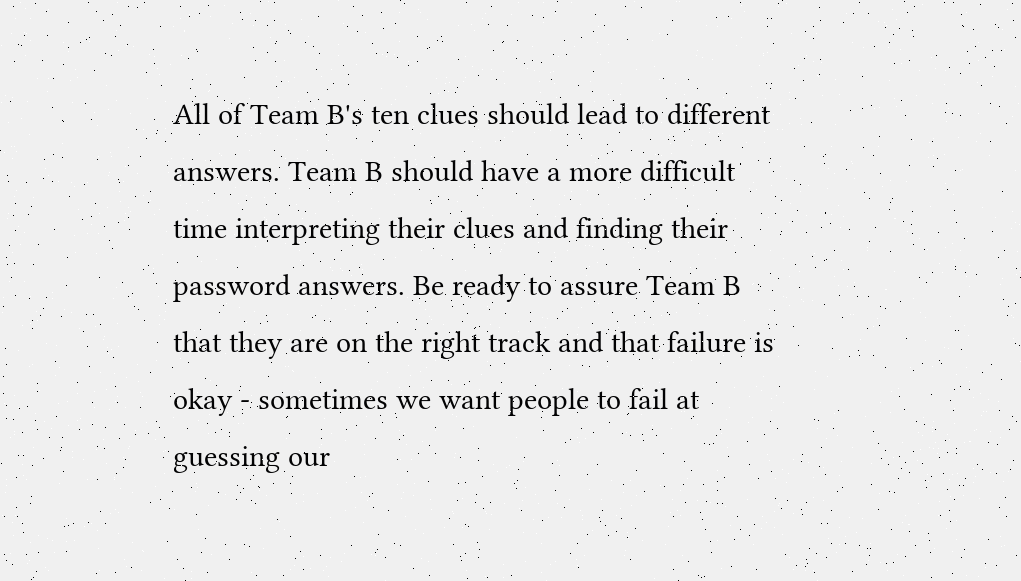All of Team B's ten clues should lead to different answers. Team B should have a more difficult time interpreting their clues and finding their password answers. Be ready to assure Team B that they are on the right track and that failure is okay - sometimes we want people to fail at guessing our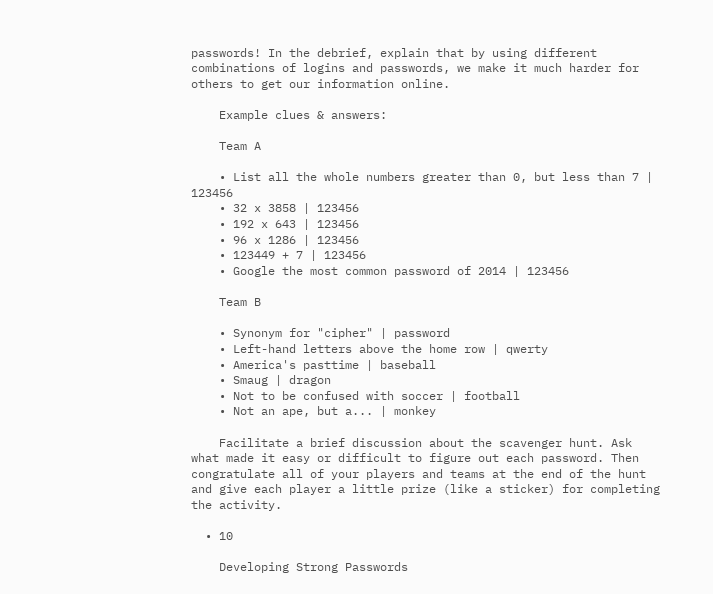passwords! In the debrief, explain that by using different combinations of logins and passwords, we make it much harder for others to get our information online.

    Example clues & answers:

    Team A

    • List all the whole numbers greater than 0, but less than 7 | 123456
    • 32 x 3858 | 123456
    • 192 x 643 | 123456
    • 96 x 1286 | 123456
    • 123449 + 7 | 123456
    • Google the most common password of 2014 | 123456

    Team B

    • Synonym for "cipher" | password
    • Left-hand letters above the home row | qwerty
    • America's pasttime | baseball
    • Smaug | dragon
    • Not to be confused with soccer | football
    • Not an ape, but a... | monkey

    Facilitate a brief discussion about the scavenger hunt. Ask what made it easy or difficult to figure out each password. Then congratulate all of your players and teams at the end of the hunt and give each player a little prize (like a sticker) for completing the activity.

  • 10

    Developing Strong Passwords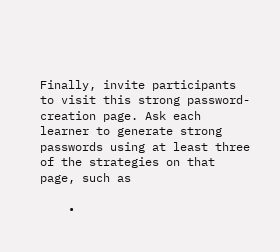Finally, invite participants to visit this strong password-creation page. Ask each learner to generate strong passwords using at least three of the strategies on that page, such as

    •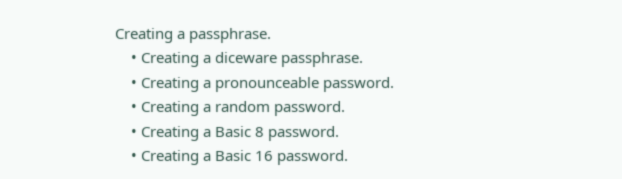Creating a passphrase.
    • Creating a diceware passphrase.
    • Creating a pronounceable password.
    • Creating a random password.
    • Creating a Basic 8 password.
    • Creating a Basic 16 password.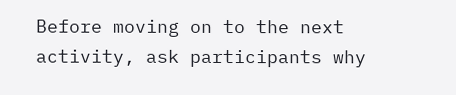Before moving on to the next activity, ask participants why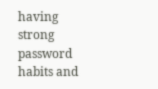having strong password habits and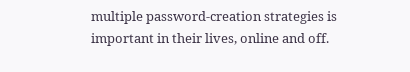multiple password-creation strategies is important in their lives, online and off.